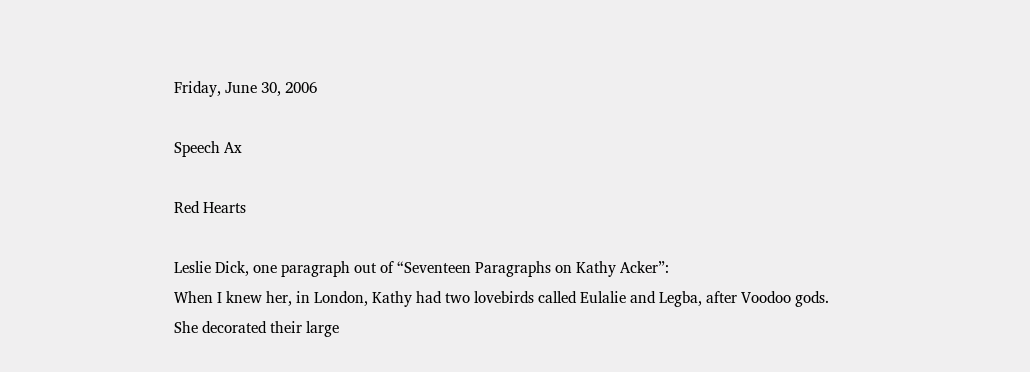Friday, June 30, 2006

Speech Ax

Red Hearts

Leslie Dick, one paragraph out of “Seventeen Paragraphs on Kathy Acker”:
When I knew her, in London, Kathy had two lovebirds called Eulalie and Legba, after Voodoo gods. She decorated their large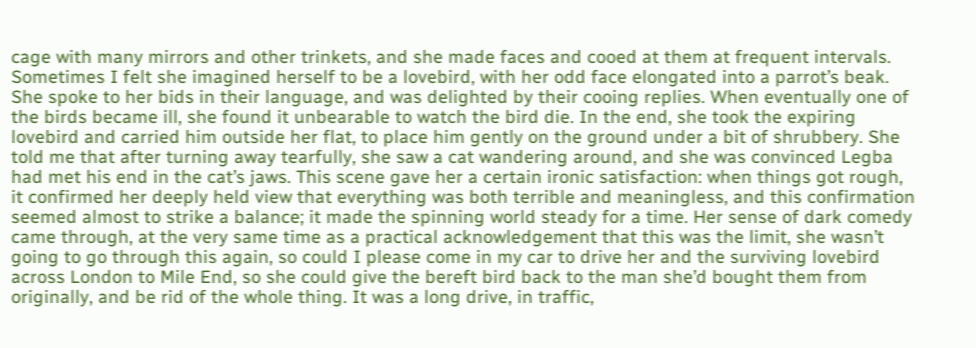cage with many mirrors and other trinkets, and she made faces and cooed at them at frequent intervals. Sometimes I felt she imagined herself to be a lovebird, with her odd face elongated into a parrot’s beak. She spoke to her bids in their language, and was delighted by their cooing replies. When eventually one of the birds became ill, she found it unbearable to watch the bird die. In the end, she took the expiring lovebird and carried him outside her flat, to place him gently on the ground under a bit of shrubbery. She told me that after turning away tearfully, she saw a cat wandering around, and she was convinced Legba had met his end in the cat’s jaws. This scene gave her a certain ironic satisfaction: when things got rough, it confirmed her deeply held view that everything was both terrible and meaningless, and this confirmation seemed almost to strike a balance; it made the spinning world steady for a time. Her sense of dark comedy came through, at the very same time as a practical acknowledgement that this was the limit, she wasn’t going to go through this again, so could I please come in my car to drive her and the surviving lovebird across London to Mile End, so she could give the bereft bird back to the man she’d bought them from originally, and be rid of the whole thing. It was a long drive, in traffic,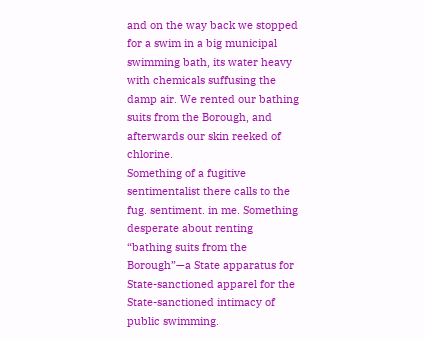and on the way back we stopped for a swim in a big municipal swimming bath, its water heavy with chemicals suffusing the damp air. We rented our bathing suits from the Borough, and afterwards our skin reeked of chlorine.
Something of a fugitive sentimentalist there calls to the fug. sentiment. in me. Something desperate about renting “bathing suits from the Borough”—a State apparatus for State-sanctioned apparel for the State-sanctioned intimacy of public swimming.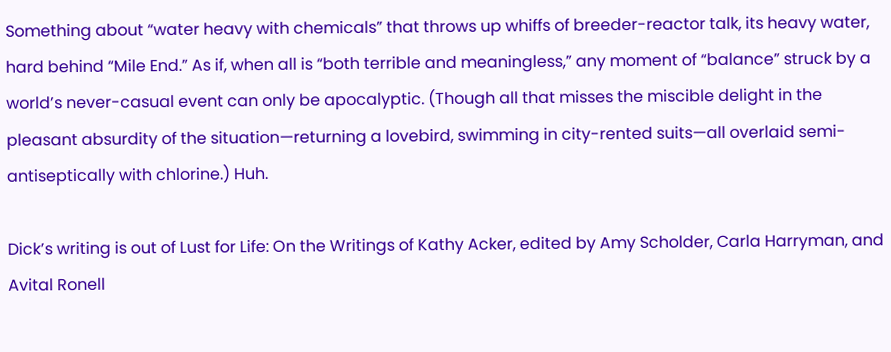Something about “water heavy with chemicals” that throws up whiffs of breeder-reactor talk, its heavy water, hard behind “Mile End.” As if, when all is “both terrible and meaningless,” any moment of “balance” struck by a world’s never-casual event can only be apocalyptic. (Though all that misses the miscible delight in the pleasant absurdity of the situation—returning a lovebird, swimming in city-rented suits—all overlaid semi-antiseptically with chlorine.) Huh.

Dick’s writing is out of Lust for Life: On the Writings of Kathy Acker, edited by Amy Scholder, Carla Harryman, and Avital Ronell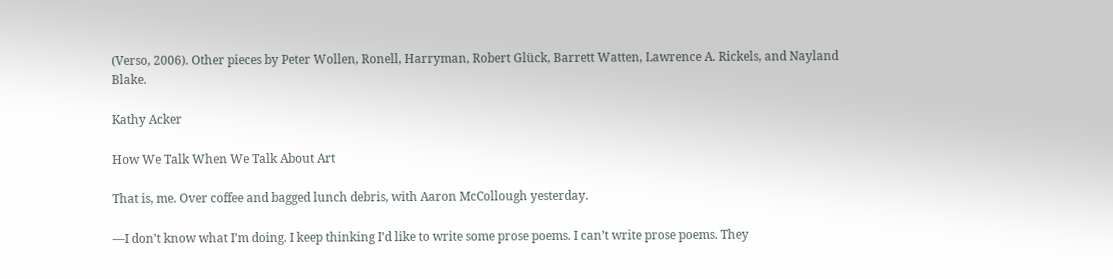(Verso, 2006). Other pieces by Peter Wollen, Ronell, Harryman, Robert Glück, Barrett Watten, Lawrence A. Rickels, and Nayland Blake.

Kathy Acker

How We Talk When We Talk About Art

That is, me. Over coffee and bagged lunch debris, with Aaron McCollough yesterday.

—I don’t know what I’m doing. I keep thinking I’d like to write some prose poems. I can’t write prose poems. They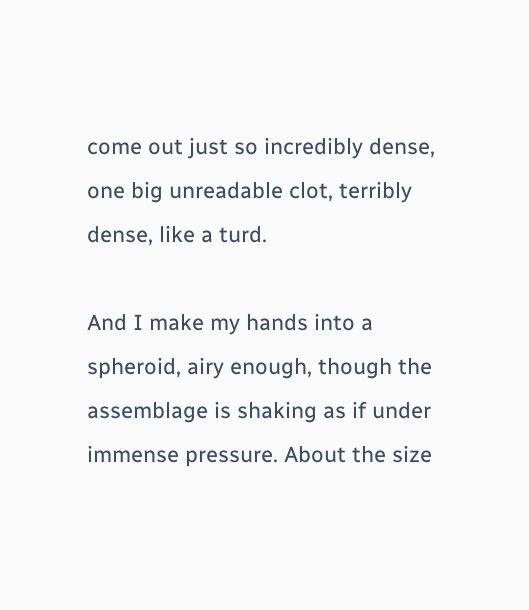come out just so incredibly dense, one big unreadable clot, terribly dense, like a turd.

And I make my hands into a spheroid, airy enough, though the assemblage is shaking as if under immense pressure. About the size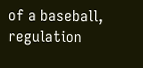of a baseball, regulation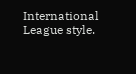International League style.